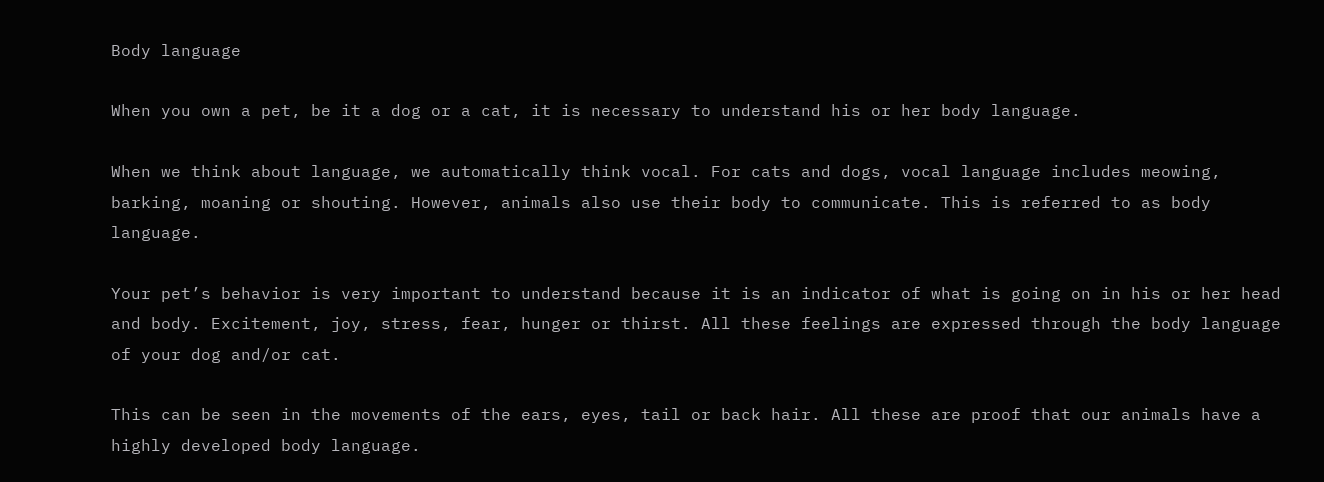Body language

When you own a pet, be it a dog or a cat, it is necessary to understand his or her body language.

When we think about language, we automatically think vocal. For cats and dogs, vocal language includes meowing, barking, moaning or shouting. However, animals also use their body to communicate. This is referred to as body language.

Your pet’s behavior is very important to understand because it is an indicator of what is going on in his or her head and body. Excitement, joy, stress, fear, hunger or thirst. All these feelings are expressed through the body language of your dog and/or cat.

This can be seen in the movements of the ears, eyes, tail or back hair. All these are proof that our animals have a highly developed body language.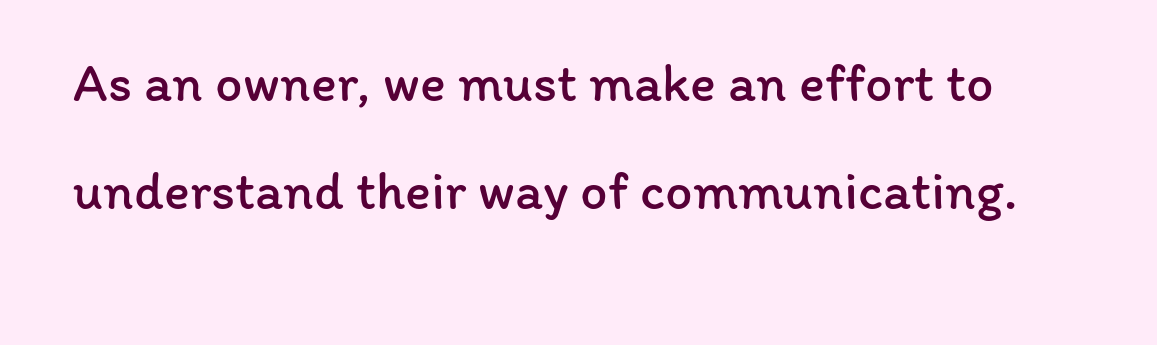As an owner, we must make an effort to understand their way of communicating.